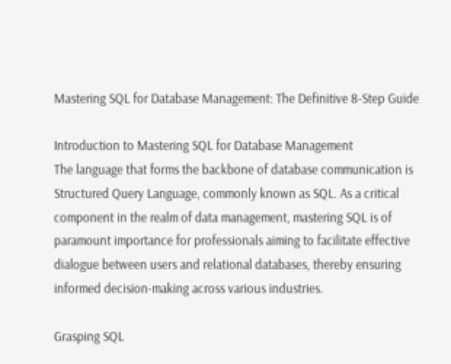Mastering SQL for Database Management: The Definitive 8-Step Guide

Introduction to Mastering SQL for Database Management
The language that forms the backbone of database communication is Structured Query Language, commonly known as SQL. As a critical component in the realm of data management, mastering SQL is of paramount importance for professionals aiming to facilitate effective dialogue between users and relational databases, thereby ensuring informed decision-making across various industries.

Grasping SQL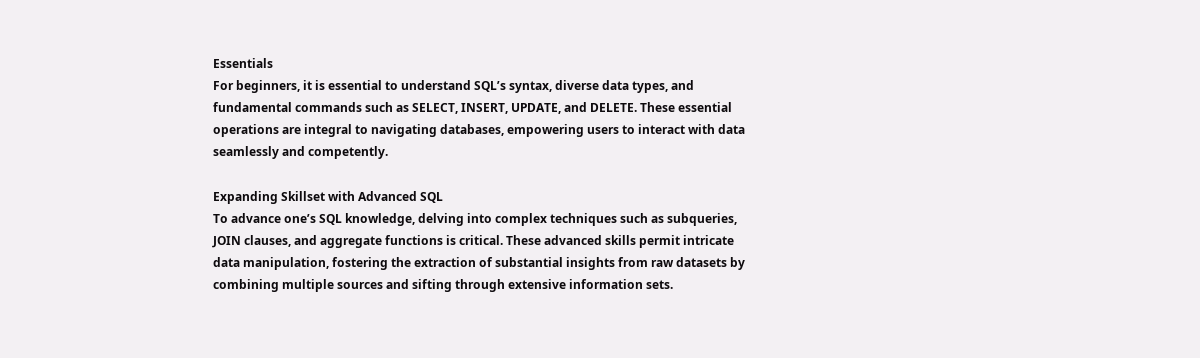Essentials
For beginners, it is essential to understand SQL’s syntax, diverse data types, and fundamental commands such as SELECT, INSERT, UPDATE, and DELETE. These essential operations are integral to navigating databases, empowering users to interact with data seamlessly and competently.

Expanding Skillset with Advanced SQL
To advance one’s SQL knowledge, delving into complex techniques such as subqueries, JOIN clauses, and aggregate functions is critical. These advanced skills permit intricate data manipulation, fostering the extraction of substantial insights from raw datasets by combining multiple sources and sifting through extensive information sets.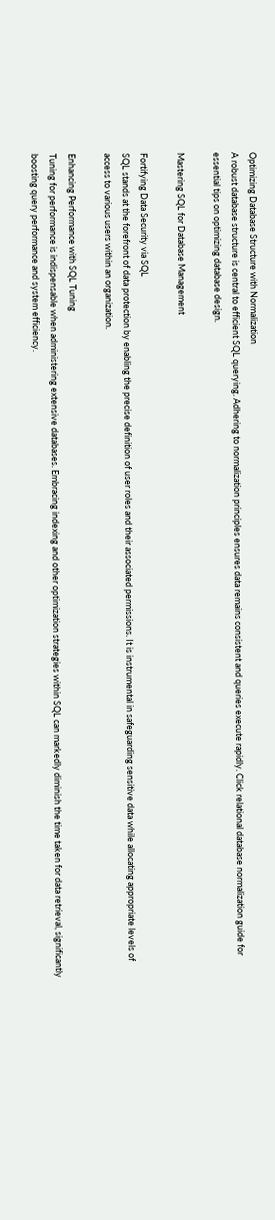Optimizing Database Structure with Normalization
A robust database structure is central to efficient SQL querying. Adhering to normalization principles ensures data remains consistent and queries execute rapidly. Click relational database normalization guide for essential tips on optimizing database design.

Mastering SQL for Database Management

Fortifying Data Security via SQL
SQL stands at the forefront of data protection by enabling the precise definition of user roles and their associated permissions. It is instrumental in safeguarding sensitive data while allocating appropriate levels of access to various users within an organization.

Enhancing Performance with SQL Tuning
Tuning for performance is indispensable when administering extensive databases. Embracing indexing and other optimization strategies within SQL can markedly diminish the time taken for data retrieval, significantly boosting query performance and system efficiency.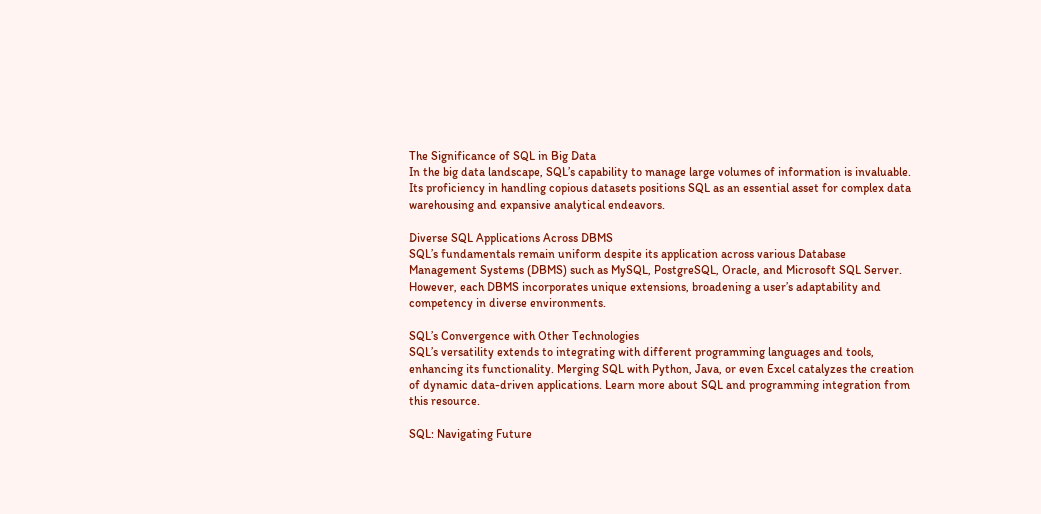The Significance of SQL in Big Data
In the big data landscape, SQL’s capability to manage large volumes of information is invaluable. Its proficiency in handling copious datasets positions SQL as an essential asset for complex data warehousing and expansive analytical endeavors.

Diverse SQL Applications Across DBMS
SQL’s fundamentals remain uniform despite its application across various Database Management Systems (DBMS) such as MySQL, PostgreSQL, Oracle, and Microsoft SQL Server. However, each DBMS incorporates unique extensions, broadening a user’s adaptability and competency in diverse environments.

SQL’s Convergence with Other Technologies
SQL’s versatility extends to integrating with different programming languages and tools, enhancing its functionality. Merging SQL with Python, Java, or even Excel catalyzes the creation of dynamic data-driven applications. Learn more about SQL and programming integration from this resource.

SQL: Navigating Future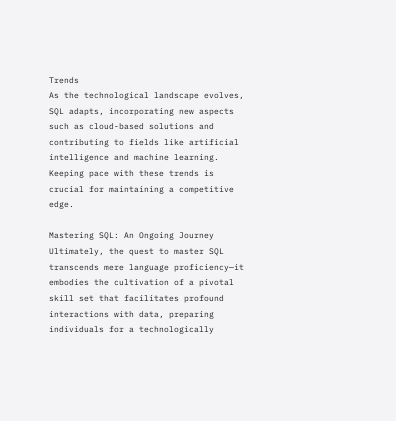Trends
As the technological landscape evolves, SQL adapts, incorporating new aspects such as cloud-based solutions and contributing to fields like artificial intelligence and machine learning. Keeping pace with these trends is crucial for maintaining a competitive edge.

Mastering SQL: An Ongoing Journey
Ultimately, the quest to master SQL transcends mere language proficiency—it embodies the cultivation of a pivotal skill set that facilitates profound interactions with data, preparing individuals for a technologically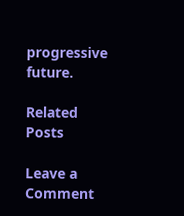progressive future.

Related Posts

Leave a Comment